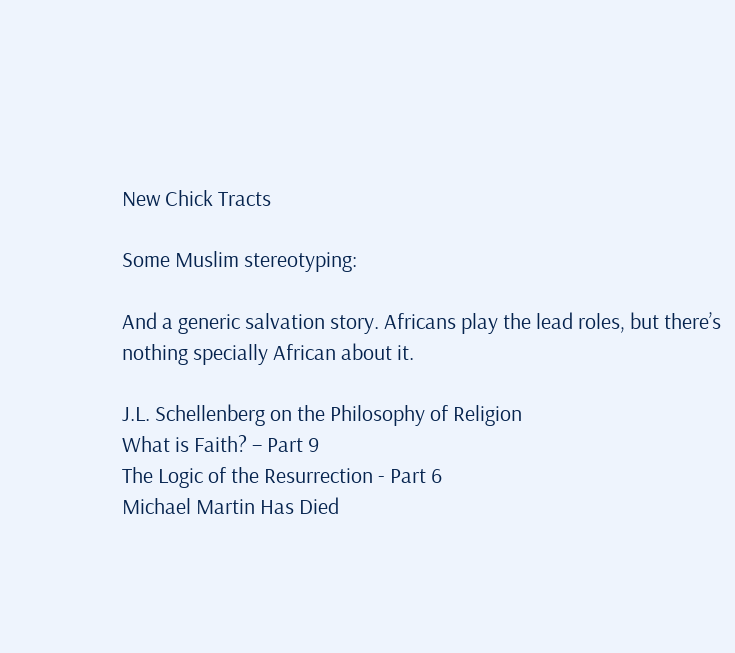New Chick Tracts

Some Muslim stereotyping:

And a generic salvation story. Africans play the lead roles, but there’s nothing specially African about it.

J.L. Schellenberg on the Philosophy of Religion
What is Faith? – Part 9
The Logic of the Resurrection - Part 6
Michael Martin Has Died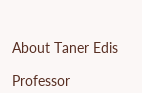About Taner Edis

Professor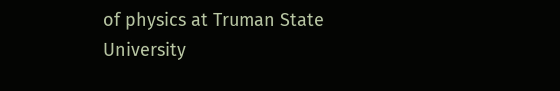of physics at Truman State University